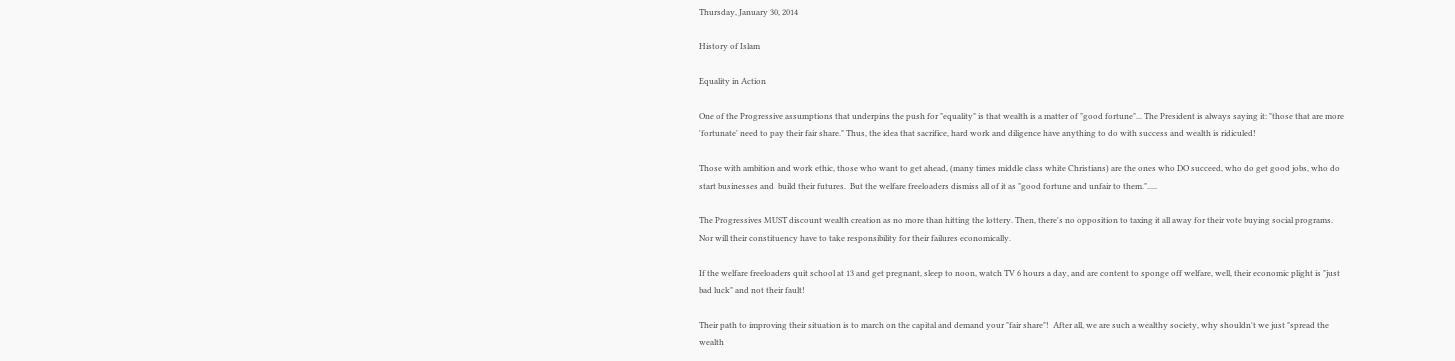Thursday, January 30, 2014

History of Islam

Equality in Action

One of the Progressive assumptions that underpins the push for "equality" is that wealth is a matter of "good fortune"... The President is always saying it: "those that are more 'fortunate' need to pay their fair share." Thus, the idea that sacrifice, hard work and diligence have anything to do with success and wealth is ridiculed!

Those with ambition and work ethic, those who want to get ahead, (many times middle class white Christians) are the ones who DO succeed, who do get good jobs, who do start businesses and  build their futures.  But the welfare freeloaders dismiss all of it as "good fortune and unfair to them.".....

The Progressives MUST discount wealth creation as no more than hitting the lottery. Then, there's no opposition to taxing it all away for their vote buying social programs.  Nor will their constituency have to take responsibility for their failures economically.

If the welfare freeloaders quit school at 13 and get pregnant, sleep to noon, watch TV 6 hours a day, and are content to sponge off welfare, well, their economic plight is "just bad luck" and not their fault!

Their path to improving their situation is to march on the capital and demand your "fair share"!  After all, we are such a wealthy society, why shouldn't we just "spread the wealth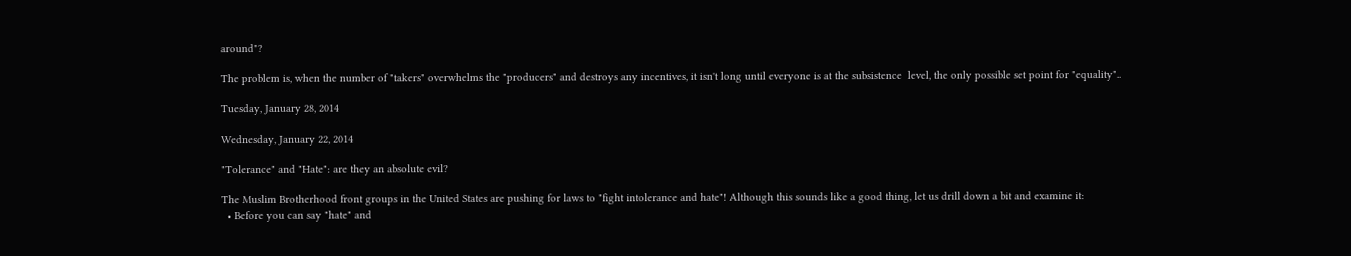around"?

The problem is, when the number of "takers" overwhelms the "producers" and destroys any incentives, it isn't long until everyone is at the subsistence  level, the only possible set point for "equality"..

Tuesday, January 28, 2014

Wednesday, January 22, 2014

"Tolerance" and "Hate": are they an absolute evil?

The Muslim Brotherhood front groups in the United States are pushing for laws to "fight intolerance and hate"! Although this sounds like a good thing, let us drill down a bit and examine it:
  • Before you can say "hate" and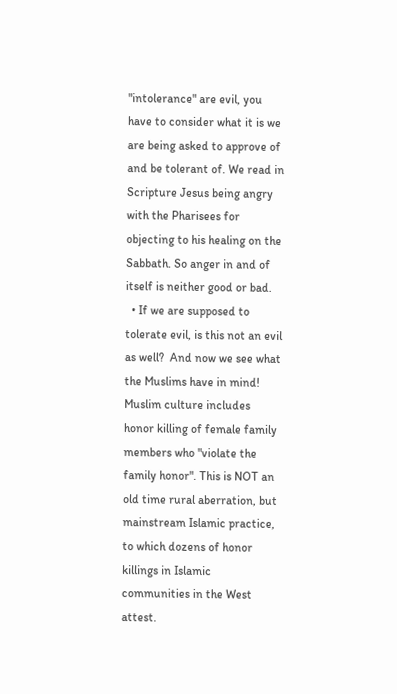"intolerance" are evil, you have to consider what it is we are being asked to approve of and be tolerant of. We read in Scripture Jesus being angry with the Pharisees for objecting to his healing on the Sabbath. So anger in and of itself is neither good or bad.
  • If we are supposed to tolerate evil, is this not an evil as well?  And now we see what the Muslims have in mind!
Muslim culture includes honor killing of female family members who "violate the family honor". This is NOT an old time rural aberration, but mainstream Islamic practice, to which dozens of honor killings in Islamic communities in the West attest.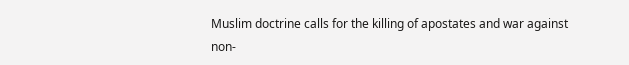Muslim doctrine calls for the killing of apostates and war against non-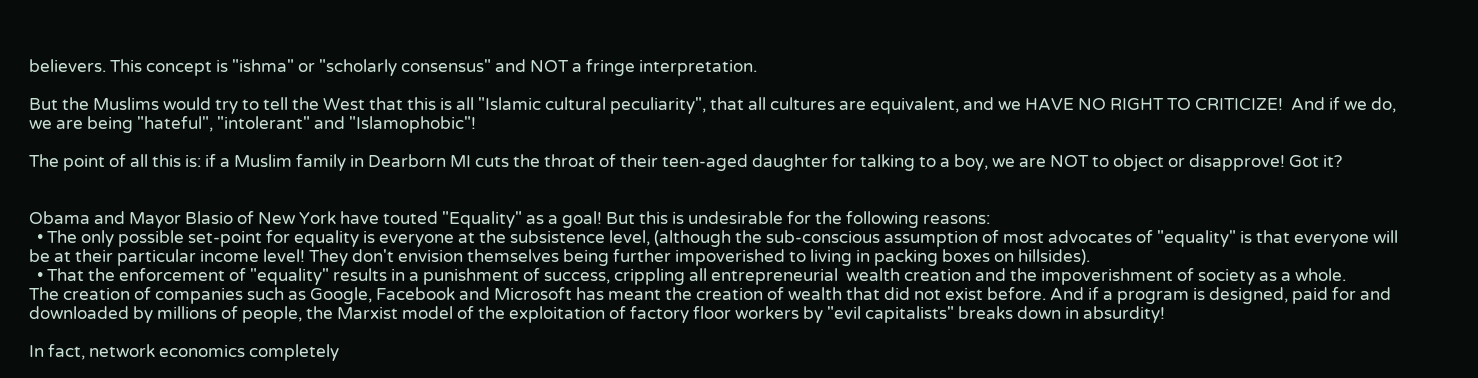believers. This concept is "ishma" or "scholarly consensus" and NOT a fringe interpretation.

But the Muslims would try to tell the West that this is all "Islamic cultural peculiarity", that all cultures are equivalent, and we HAVE NO RIGHT TO CRITICIZE!  And if we do, we are being "hateful", "intolerant" and "Islamophobic"!

The point of all this is: if a Muslim family in Dearborn MI cuts the throat of their teen-aged daughter for talking to a boy, we are NOT to object or disapprove! Got it?


Obama and Mayor Blasio of New York have touted "Equality" as a goal! But this is undesirable for the following reasons:
  • The only possible set-point for equality is everyone at the subsistence level, (although the sub-conscious assumption of most advocates of "equality" is that everyone will be at their particular income level! They don't envision themselves being further impoverished to living in packing boxes on hillsides).
  • That the enforcement of "equality" results in a punishment of success, crippling all entrepreneurial  wealth creation and the impoverishment of society as a whole.
The creation of companies such as Google, Facebook and Microsoft has meant the creation of wealth that did not exist before. And if a program is designed, paid for and downloaded by millions of people, the Marxist model of the exploitation of factory floor workers by "evil capitalists" breaks down in absurdity!

In fact, network economics completely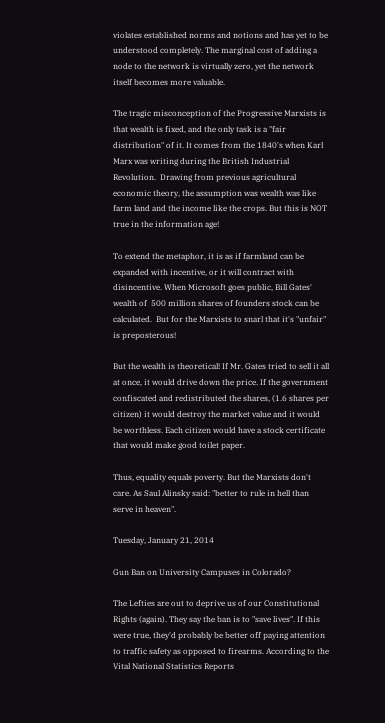violates established norms and notions and has yet to be understood completely. The marginal cost of adding a node to the network is virtually zero, yet the network itself becomes more valuable.

The tragic misconception of the Progressive Marxists is that wealth is fixed, and the only task is a "fair distribution" of it. It comes from the 1840's when Karl Marx was writing during the British Industrial Revolution.  Drawing from previous agricultural economic theory, the assumption was wealth was like farm land and the income like the crops. But this is NOT true in the information age!

To extend the metaphor, it is as if farmland can be expanded with incentive, or it will contract with disincentive. When Microsoft goes public, Bill Gates' wealth of  500 million shares of founders stock can be calculated.  But for the Marxists to snarl that it's "unfair" is preposterous!

But the wealth is theoretical! If Mr. Gates tried to sell it all at once, it would drive down the price. If the government confiscated and redistributed the shares, (1.6 shares per citizen) it would destroy the market value and it would be worthless. Each citizen would have a stock certificate that would make good toilet paper.

Thus, equality equals poverty. But the Marxists don't care. As Saul Alinsky said: "better to rule in hell than serve in heaven".

Tuesday, January 21, 2014

Gun Ban on University Campuses in Colorado?

The Lefties are out to deprive us of our Constitutional Rights (again). They say the ban is to "save lives". If this were true, they'd probably be better off paying attention to traffic safety as opposed to firearms. According to the Vital National Statistics Reports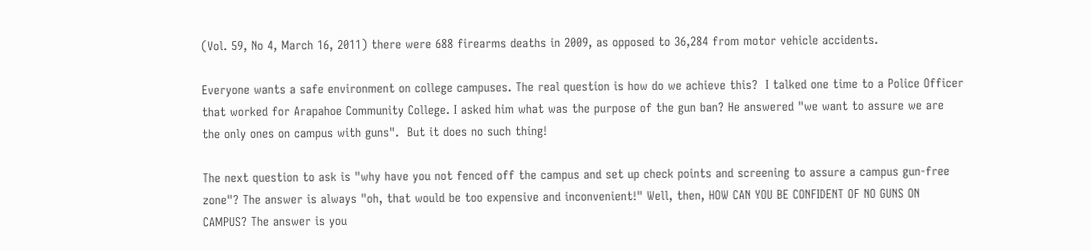(Vol. 59, No 4, March 16, 2011) there were 688 firearms deaths in 2009, as opposed to 36,284 from motor vehicle accidents.

Everyone wants a safe environment on college campuses. The real question is how do we achieve this?  I talked one time to a Police Officer that worked for Arapahoe Community College. I asked him what was the purpose of the gun ban? He answered "we want to assure we are the only ones on campus with guns".  But it does no such thing!

The next question to ask is "why have you not fenced off the campus and set up check points and screening to assure a campus gun-free zone"? The answer is always "oh, that would be too expensive and inconvenient!" Well, then, HOW CAN YOU BE CONFIDENT OF NO GUNS ON CAMPUS? The answer is you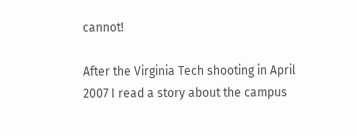cannot!

After the Virginia Tech shooting in April 2007 I read a story about the campus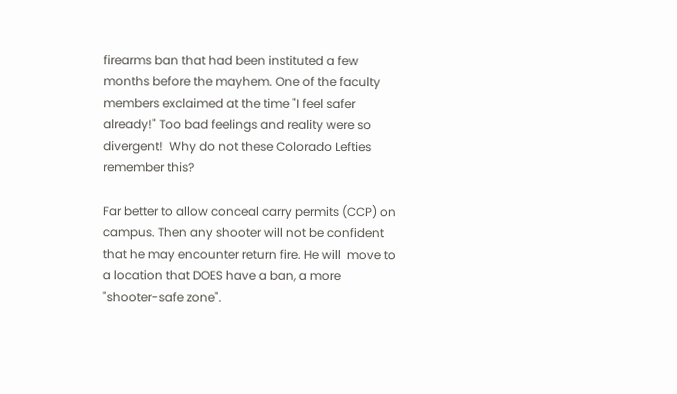firearms ban that had been instituted a few months before the mayhem. One of the faculty members exclaimed at the time "I feel safer already!" Too bad feelings and reality were so divergent!  Why do not these Colorado Lefties remember this?

Far better to allow conceal carry permits (CCP) on campus. Then any shooter will not be confident that he may encounter return fire. He will  move to a location that DOES have a ban, a more "shooter-safe zone".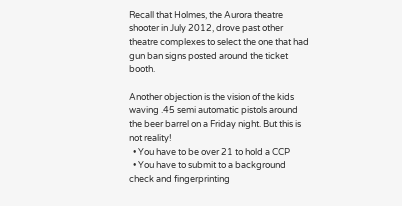Recall that Holmes, the Aurora theatre shooter in July 2012, drove past other theatre complexes to select the one that had gun ban signs posted around the ticket booth.

Another objection is the vision of the kids waving .45 semi automatic pistols around the beer barrel on a Friday night. But this is not reality!
  • You have to be over 21 to hold a CCP
  • You have to submit to a background check and fingerprinting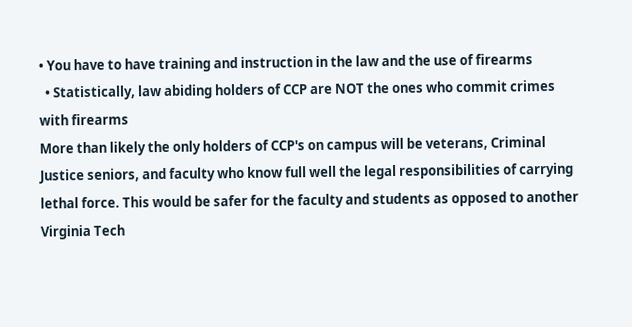• You have to have training and instruction in the law and the use of firearms
  • Statistically, law abiding holders of CCP are NOT the ones who commit crimes with firearms
More than likely the only holders of CCP's on campus will be veterans, Criminal Justice seniors, and faculty who know full well the legal responsibilities of carrying lethal force. This would be safer for the faculty and students as opposed to another Virginia Tech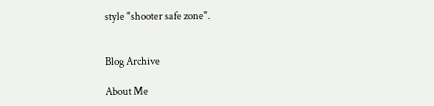style "shooter safe zone".


Blog Archive

About Me